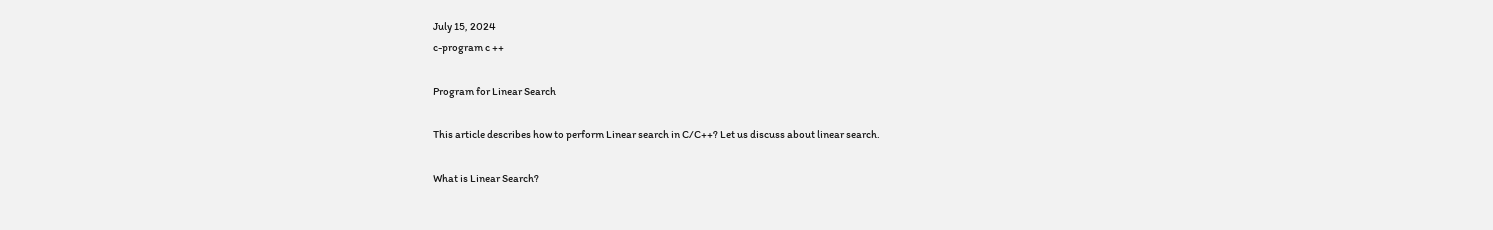July 15, 2024
c-program c ++

Program for Linear Search

This article describes how to perform Linear search in C/C++? Let us discuss about linear search.

What is Linear Search?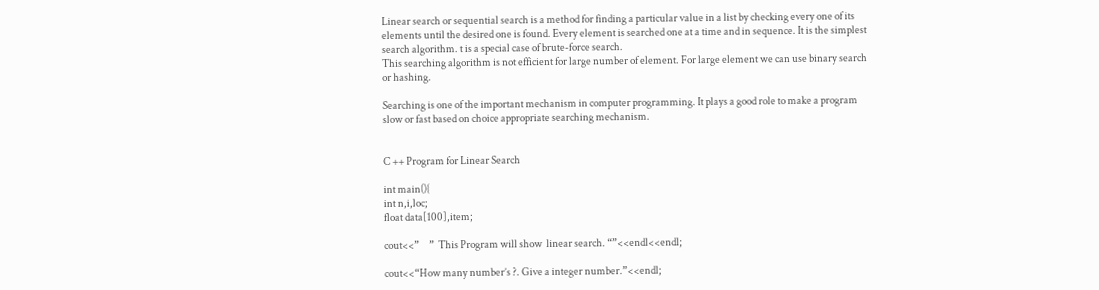Linear search or sequential search is a method for finding a particular value in a list by checking every one of its elements until the desired one is found. Every element is searched one at a time and in sequence. It is the simplest search algorithm. t is a special case of brute-force search.
This searching algorithm is not efficient for large number of element. For large element we can use binary search or hashing.

Searching is one of the important mechanism in computer programming. It plays a good role to make a program slow or fast based on choice appropriate searching mechanism.


C ++ Program for Linear Search

int main(){
int n,i,loc;
float data[100],item;

cout<<”     ”  This Program will show  linear search. “”<<endl<<endl;

cout<<“How many number’s ?. Give a integer number.”<<endl;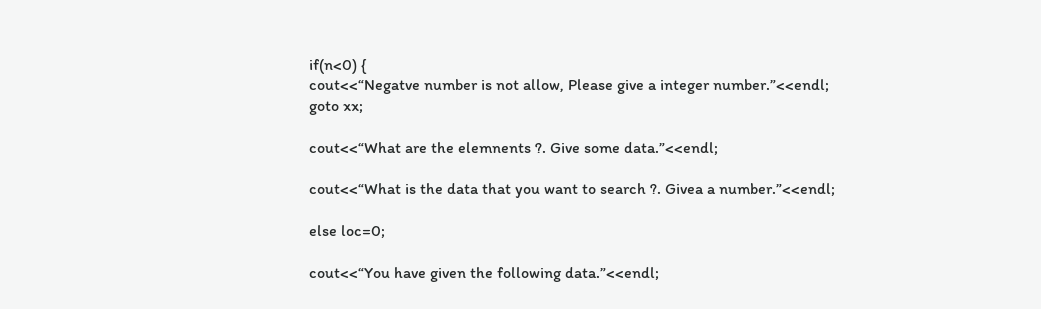if(n<0) {
cout<<“Negatve number is not allow, Please give a integer number.”<<endl;
goto xx;

cout<<“What are the elemnents ?. Give some data.”<<endl;

cout<<“What is the data that you want to search ?. Givea a number.”<<endl;

else loc=0;

cout<<“You have given the following data.”<<endl;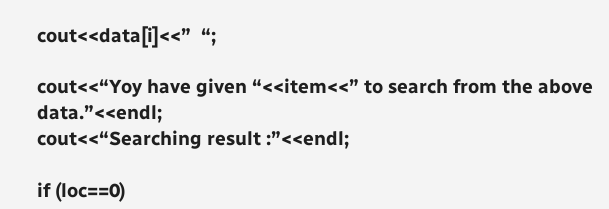cout<<data[i]<<”  “;

cout<<“Yoy have given “<<item<<” to search from the above data.”<<endl;
cout<<“Searching result :”<<endl;

if (loc==0)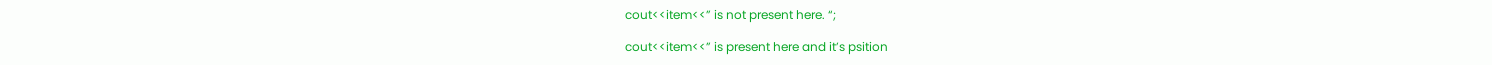cout<<item<<” is not present here. “;

cout<<item<<” is present here and it’s psition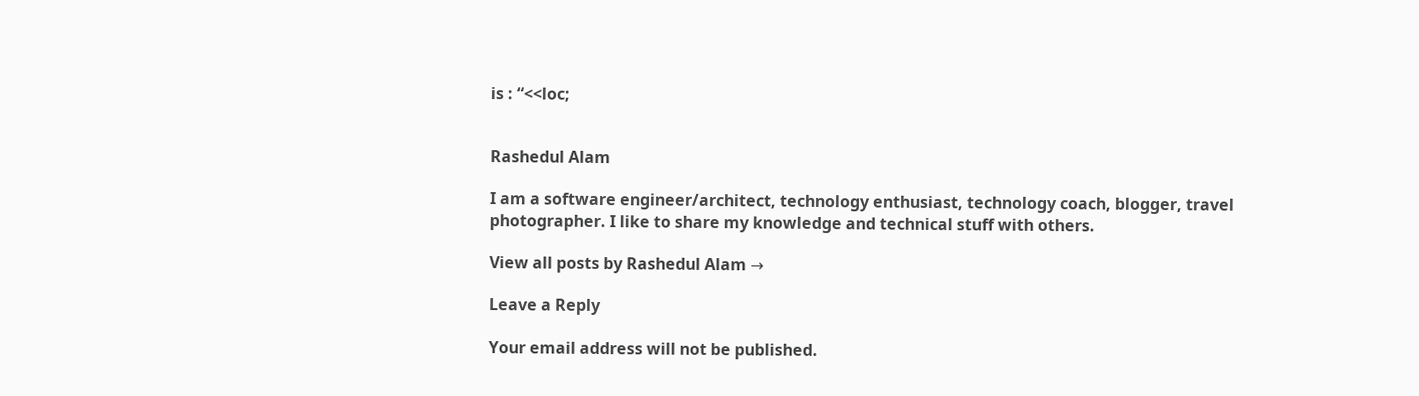is : “<<loc;


Rashedul Alam

I am a software engineer/architect, technology enthusiast, technology coach, blogger, travel photographer. I like to share my knowledge and technical stuff with others.

View all posts by Rashedul Alam →

Leave a Reply

Your email address will not be published.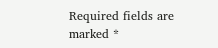Required fields are marked *